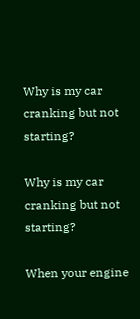Why is my car cranking but not starting?

Why is my car cranking but not starting?

When your engine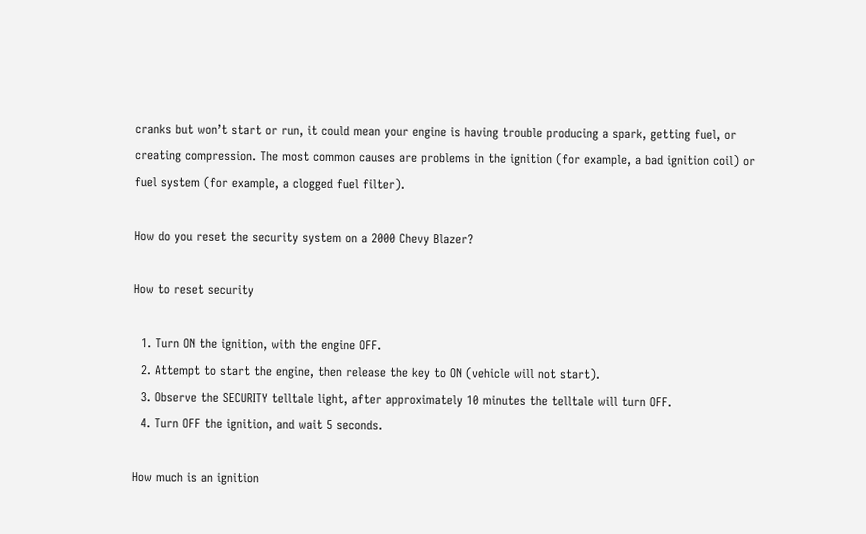cranks but won’t start or run, it could mean your engine is having trouble producing a spark, getting fuel, or creating compression. The most common causes are problems in the ignition (for example, a bad ignition coil) or fuel system (for example, a clogged fuel filter).

How do you reset the security system on a 2000 Chevy Blazer?

How to reset security

  1. Turn ON the ignition, with the engine OFF.
  2. Attempt to start the engine, then release the key to ON (vehicle will not start).
  3. Observe the SECURITY telltale light, after approximately 10 minutes the telltale will turn OFF.
  4. Turn OFF the ignition, and wait 5 seconds.

How much is an ignition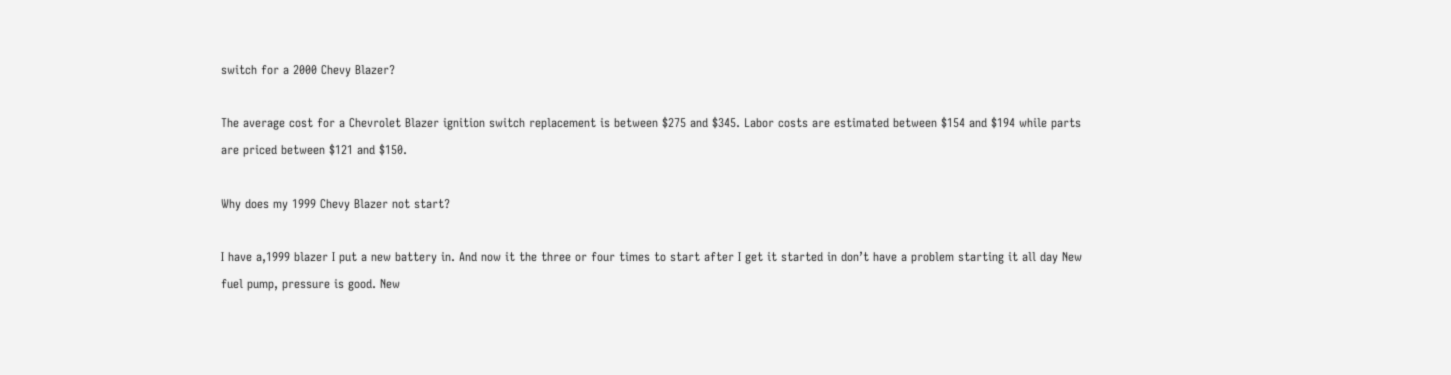switch for a 2000 Chevy Blazer?

The average cost for a Chevrolet Blazer ignition switch replacement is between $275 and $345. Labor costs are estimated between $154 and $194 while parts are priced between $121 and $150.

Why does my 1999 Chevy Blazer not start?

I have a,1999 blazer I put a new battery in. And now it the three or four times to start after I get it started in don’t have a problem starting it all day New fuel pump, pressure is good. New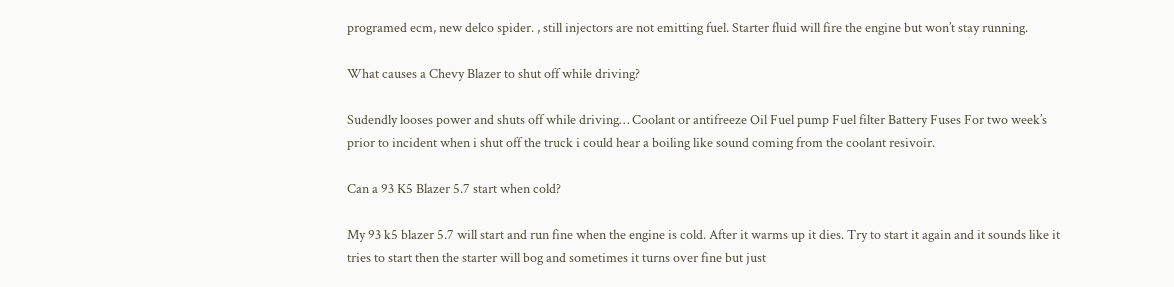programed ecm, new delco spider. , still injectors are not emitting fuel. Starter fluid will fire the engine but won’t stay running.

What causes a Chevy Blazer to shut off while driving?

Sudendly looses power and shuts off while driving… Coolant or antifreeze Oil Fuel pump Fuel filter Battery Fuses For two week’s prior to incident when i shut off the truck i could hear a boiling like sound coming from the coolant resivoir.

Can a 93 K5 Blazer 5.7 start when cold?

My 93 k5 blazer 5.7 will start and run fine when the engine is cold. After it warms up it dies. Try to start it again and it sounds like it tries to start then the starter will bog and sometimes it turns over fine but just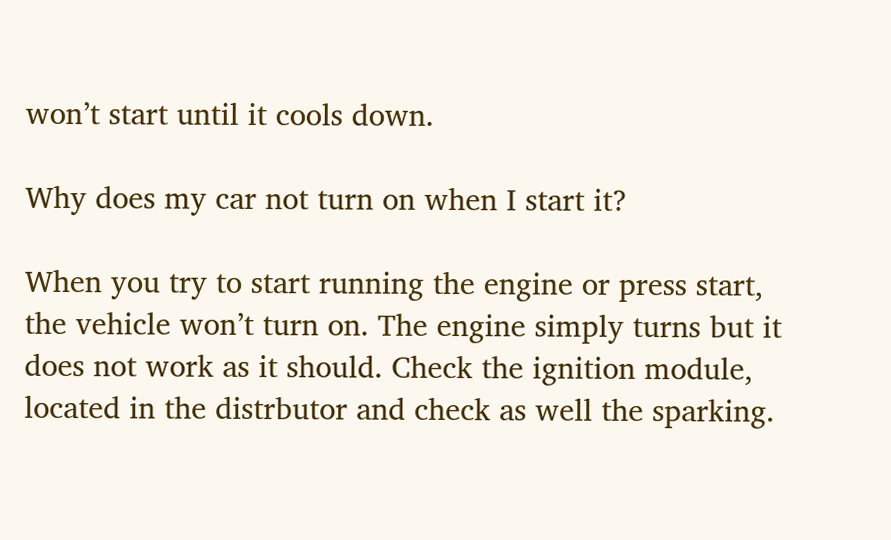won’t start until it cools down.

Why does my car not turn on when I start it?

When you try to start running the engine or press start, the vehicle won’t turn on. The engine simply turns but it does not work as it should. Check the ignition module, located in the distrbutor and check as well the sparking.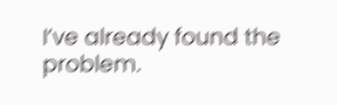I’ve already found the problem.